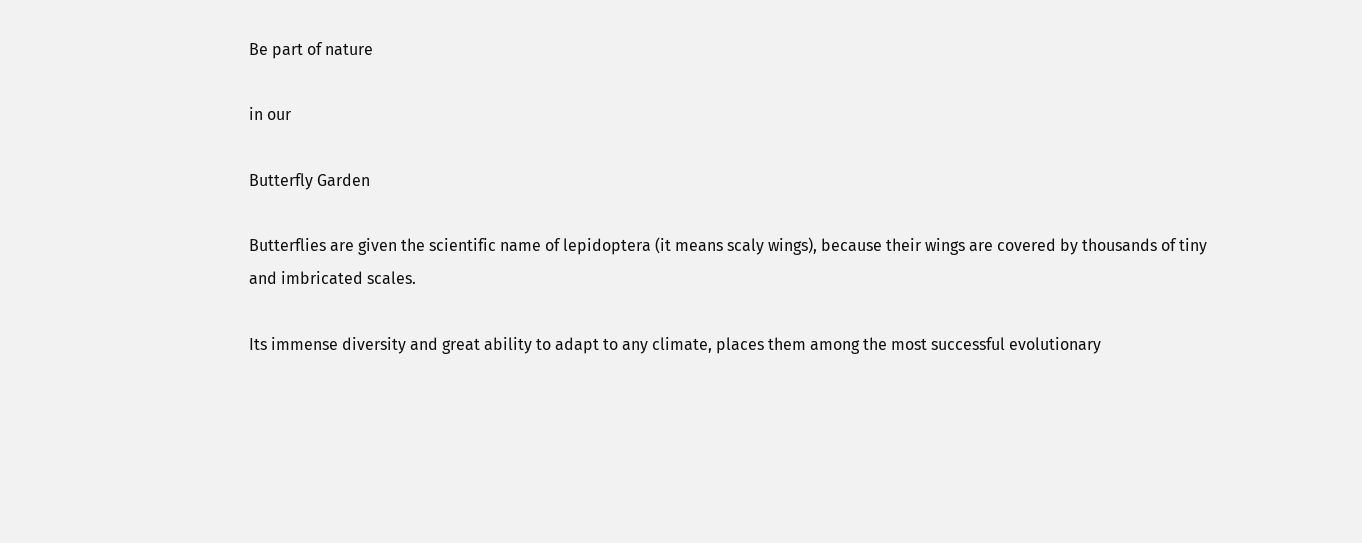Be part of nature

in our

Butterfly Garden

Butterflies are given the scientific name of lepidoptera (it means scaly wings), because their wings are covered by thousands of tiny and imbricated scales.

Its immense diversity and great ability to adapt to any climate, places them among the most successful evolutionary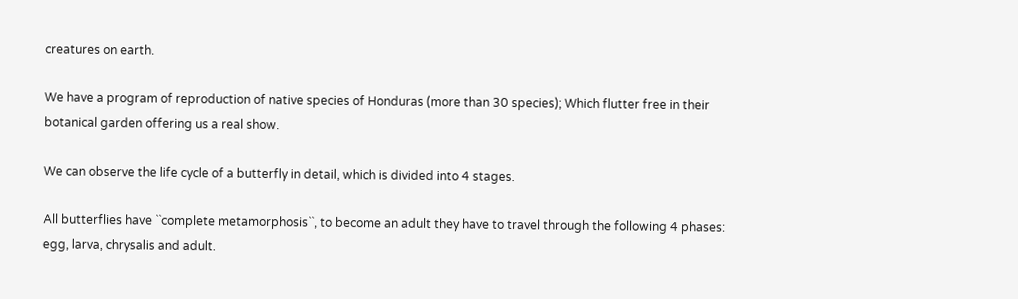creatures on earth.

We have a program of reproduction of native species of Honduras (more than 30 species); Which flutter free in their botanical garden offering us a real show.

We can observe the life cycle of a butterfly in detail, which is divided into 4 stages.

All butterflies have ``complete metamorphosis``, to become an adult they have to travel through the following 4 phases: egg, larva, chrysalis and adult.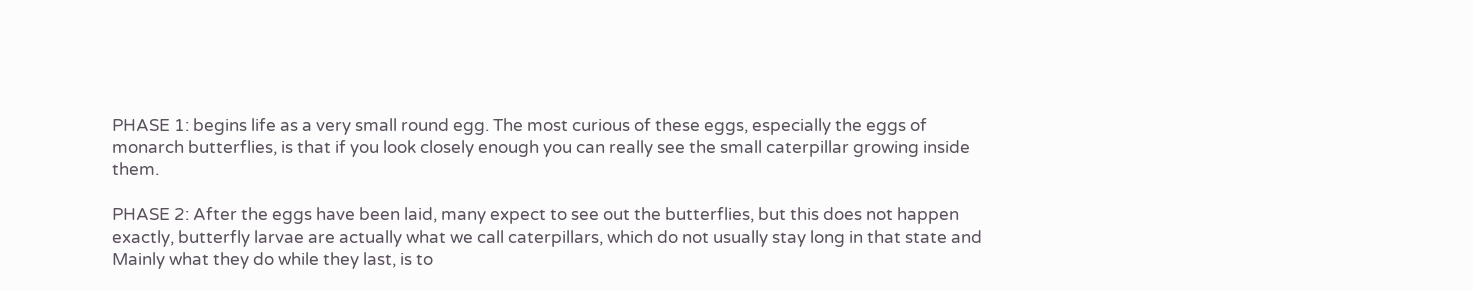PHASE 1: begins life as a very small round egg. The most curious of these eggs, especially the eggs of monarch butterflies, is that if you look closely enough you can really see the small caterpillar growing inside them.

PHASE 2: After the eggs have been laid, many expect to see out the butterflies, but this does not happen exactly, butterfly larvae are actually what we call caterpillars, which do not usually stay long in that state and Mainly what they do while they last, is to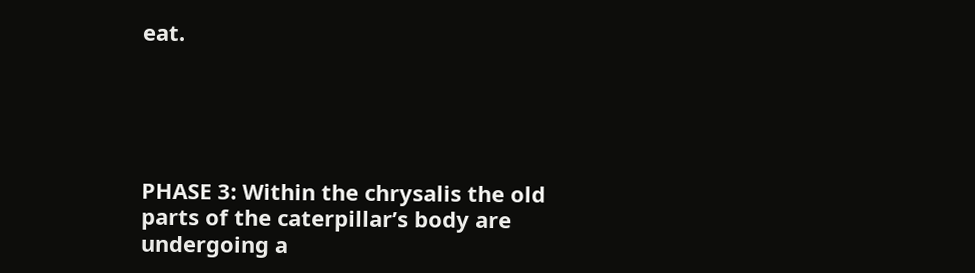eat.





PHASE 3: Within the chrysalis the old parts of the caterpillar’s body are undergoing a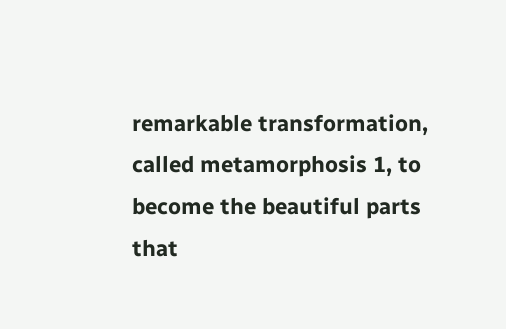remarkable transformation, called metamorphosis 1, to become the beautiful parts that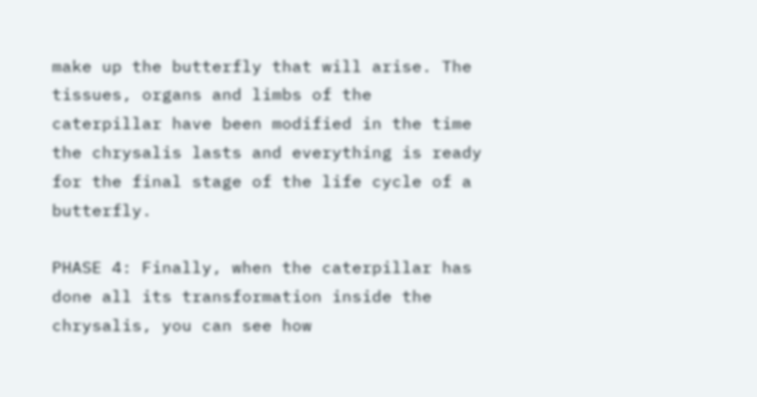make up the butterfly that will arise. The tissues, organs and limbs of the caterpillar have been modified in the time the chrysalis lasts and everything is ready for the final stage of the life cycle of a butterfly.

PHASE 4: Finally, when the caterpillar has done all its transformation inside the chrysalis, you can see how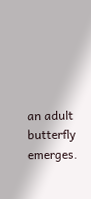an adult butterfly emerges.